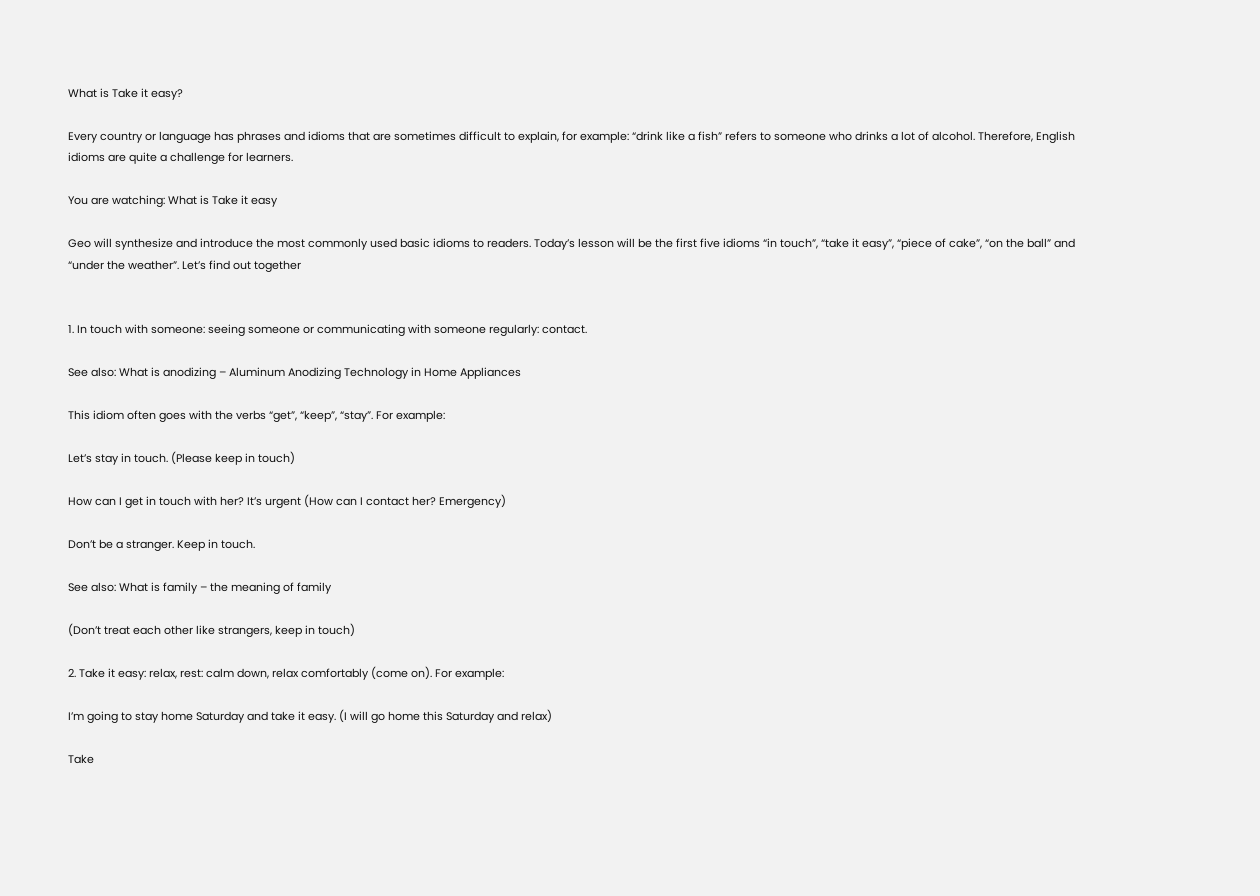What is Take it easy?

Every country or language has phrases and idioms that are sometimes difficult to explain, for example: “drink like a fish” refers to someone who drinks a lot of alcohol. Therefore, English idioms are quite a challenge for learners.

You are watching: What is Take it easy

Geo will synthesize and introduce the most commonly used basic idioms to readers. Today’s lesson will be the first five idioms “in touch”, “take it easy”, “piece of cake”, “on the ball” and “under the weather”. Let’s find out together


1. In touch with someone: seeing someone or communicating with someone regularly: contact.

See also: What is anodizing – Aluminum Anodizing Technology in Home Appliances

This idiom often goes with the verbs “get”, “keep”, “stay”. For example:

Let’s stay in touch. (Please keep in touch)

How can I get in touch with her? It’s urgent (How can I contact her? Emergency)

Don’t be a stranger. Keep in touch.

See also: What is family – the meaning of family

(Don’t treat each other like strangers, keep in touch)

2. Take it easy: relax, rest: calm down, relax comfortably (come on). For example:

I’m going to stay home Saturday and take it easy. (I will go home this Saturday and relax)

Take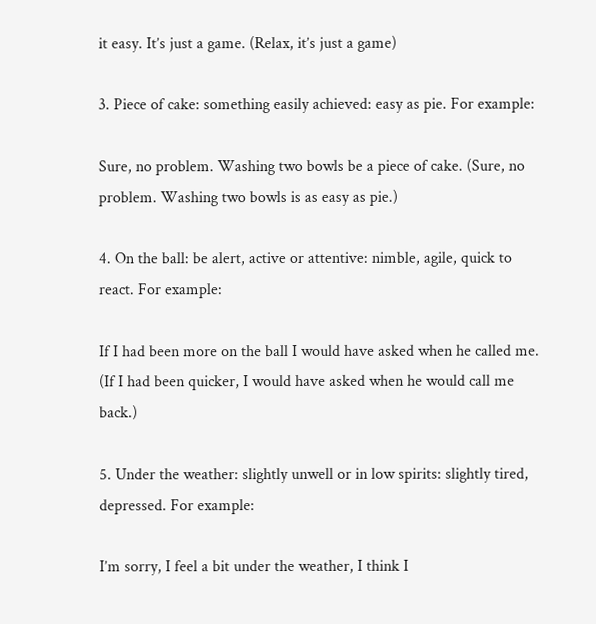it easy. It’s just a game. (Relax, it’s just a game)

3. Piece of cake: something easily achieved: easy as pie. For example:

Sure, no problem. Washing two bowls be a piece of cake. (Sure, no problem. Washing two bowls is as easy as pie.)

4. On the ball: be alert, active or attentive: nimble, agile, quick to react. For example:

If I had been more on the ball I would have asked when he called me. (If I had been quicker, I would have asked when he would call me back.)

5. Under the weather: slightly unwell or in low spirits: slightly tired, depressed. For example:

I’m sorry, I feel a bit under the weather, I think I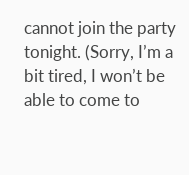cannot join the party tonight. (Sorry, I’m a bit tired, I won’t be able to come to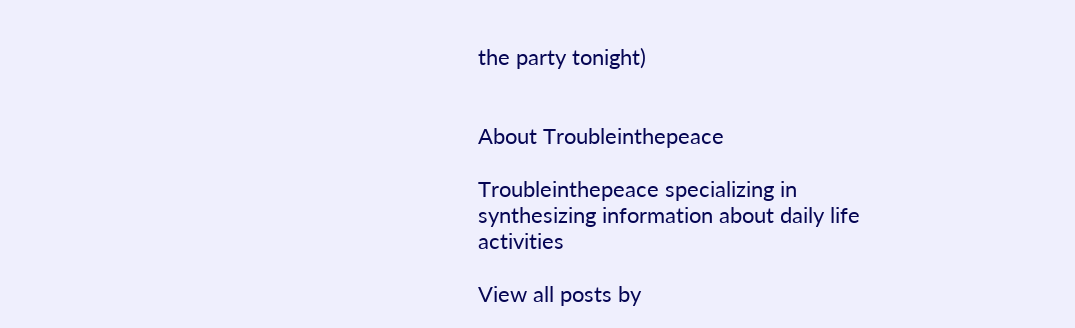the party tonight)


About Troubleinthepeace

Troubleinthepeace specializing in synthesizing information about daily life activities

View all posts by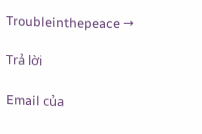Troubleinthepeace →

Trả lời

Email của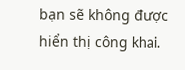bạn sẽ không được hiển thị công khai.